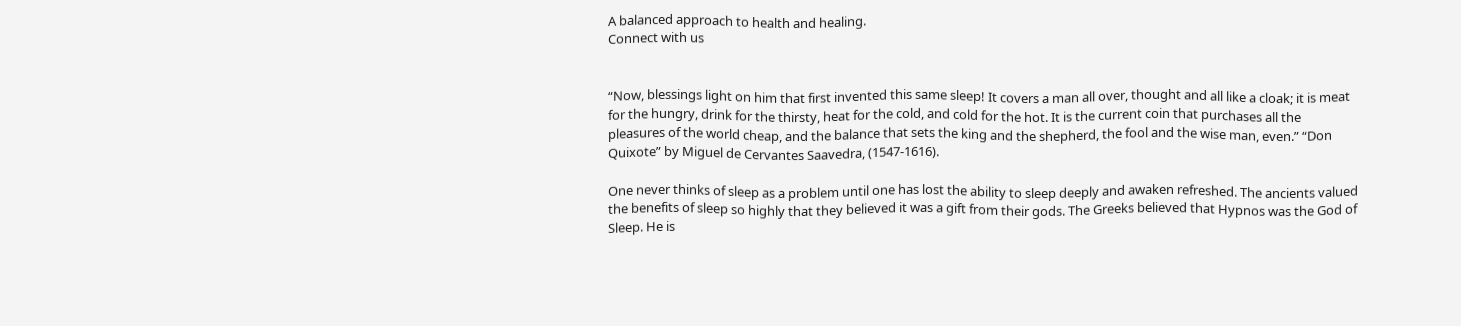A balanced approach to health and healing.
Connect with us


“Now, blessings light on him that first invented this same sleep! It covers a man all over, thought and all like a cloak; it is meat for the hungry, drink for the thirsty, heat for the cold, and cold for the hot. It is the current coin that purchases all the pleasures of the world cheap, and the balance that sets the king and the shepherd, the fool and the wise man, even.” “Don Quixote” by Miguel de Cervantes Saavedra, (1547-1616).

One never thinks of sleep as a problem until one has lost the ability to sleep deeply and awaken refreshed. The ancients valued the benefits of sleep so highly that they believed it was a gift from their gods. The Greeks believed that Hypnos was the God of Sleep. He is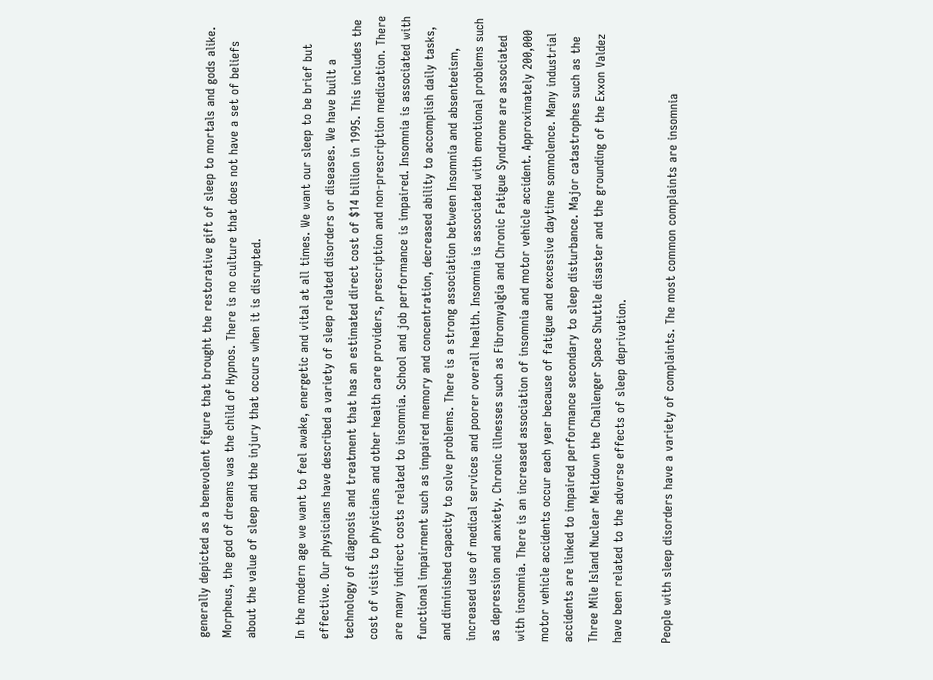generally depicted as a benevolent figure that brought the restorative gift of sleep to mortals and gods alike. Morpheus, the god of dreams was the child of Hypnos. There is no culture that does not have a set of beliefs about the value of sleep and the injury that occurs when it is disrupted.

In the modern age we want to feel awake, energetic and vital at all times. We want our sleep to be brief but effective. Our physicians have described a variety of sleep related disorders or diseases. We have built a technology of diagnosis and treatment that has an estimated direct cost of $14 billion in 1995. This includes the cost of visits to physicians and other health care providers, prescription and non-prescription medication. There are many indirect costs related to insomnia. School and job performance is impaired. Insomnia is associated with functional impairment such as impaired memory and concentration, decreased ability to accomplish daily tasks, and diminished capacity to solve problems. There is a strong association between Insomnia and absenteeism, increased use of medical services and poorer overall health. Insomnia is associated with emotional problems such as depression and anxiety. Chronic illnesses such as Fibromyalgia and Chronic Fatigue Syndrome are associated with insomnia. There is an increased association of insomnia and motor vehicle accident. Approximately 200,000 motor vehicle accidents occur each year because of fatigue and excessive daytime somnolence. Many industrial accidents are linked to impaired performance secondary to sleep disturbance. Major catastrophes such as the Three Mile Island Nuclear Meltdown the Challenger Space Shuttle disaster and the grounding of the Exxon Valdez have been related to the adverse effects of sleep deprivation.

People with sleep disorders have a variety of complaints. The most common complaints are insomnia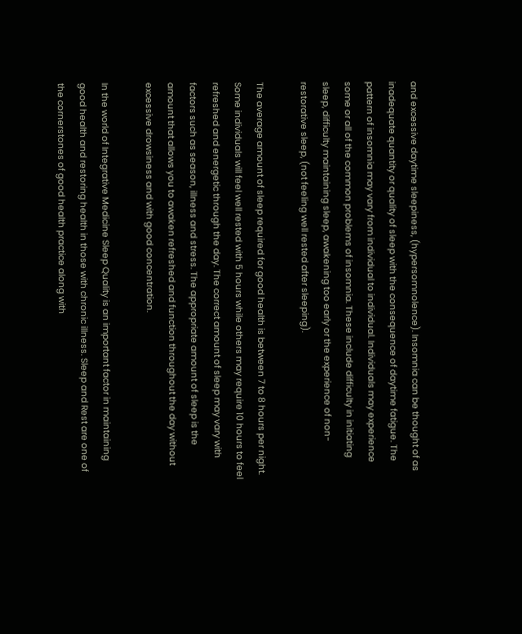and excessive daytime sleepiness, (hypersomnolence). Insomnia can be thought of as inadequate quantity or quality of sleep with the consequence of daytime fatigue. The pattern of insomnia may vary from individual to individual. Individuals may experience some or all of the common problems of insomnia. These include difficulty in initiating sleep, difficulty maintaining sleep, awakening too early or the experience of non-restorative sleep, (not feeling well rested after sleeping).

The average amount of sleep required for good health is between 7 to 8 hours per night. Some individuals will feel well rested with 5 hours while others may require 10 hours to feel refreshed and energetic through the day. The correct amount of sleep may vary with factors such as season, illness and stress. The appropriate amount of sleep is the amount that allows you to awaken refreshed and function throughout the day without excessive drowsiness and with good concentration.

In the world of Integrative Medicine Sleep Quality is an important factor in maintaining good health and restoring health in those with chronic illness. Sleep and Rest are one of the cornerstones of good health practice along with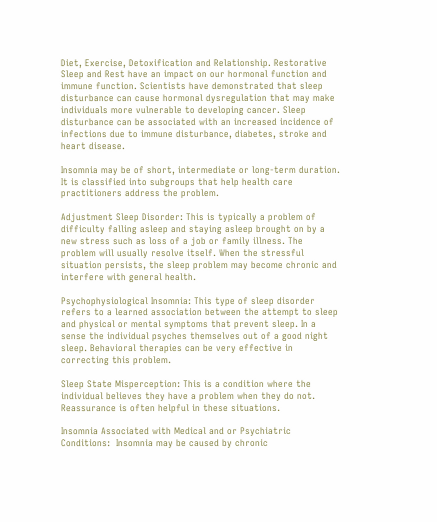Diet, Exercise, Detoxification and Relationship. Restorative Sleep and Rest have an impact on our hormonal function and immune function. Scientists have demonstrated that sleep disturbance can cause hormonal dysregulation that may make individuals more vulnerable to developing cancer. Sleep disturbance can be associated with an increased incidence of infections due to immune disturbance, diabetes, stroke and heart disease.

Insomnia may be of short, intermediate or long-term duration. It is classified into subgroups that help health care practitioners address the problem.

Adjustment Sleep Disorder: This is typically a problem of difficulty falling asleep and staying asleep brought on by a new stress such as loss of a job or family illness. The problem will usually resolve itself. When the stressful situation persists, the sleep problem may become chronic and interfere with general health.

Psychophysiological Insomnia: This type of sleep disorder refers to a learned association between the attempt to sleep and physical or mental symptoms that prevent sleep. In a sense the individual psyches themselves out of a good night sleep. Behavioral therapies can be very effective in correcting this problem.

Sleep State Misperception: This is a condition where the individual believes they have a problem when they do not. Reassurance is often helpful in these situations.

Insomnia Associated with Medical and or Psychiatric Conditions:  Insomnia may be caused by chronic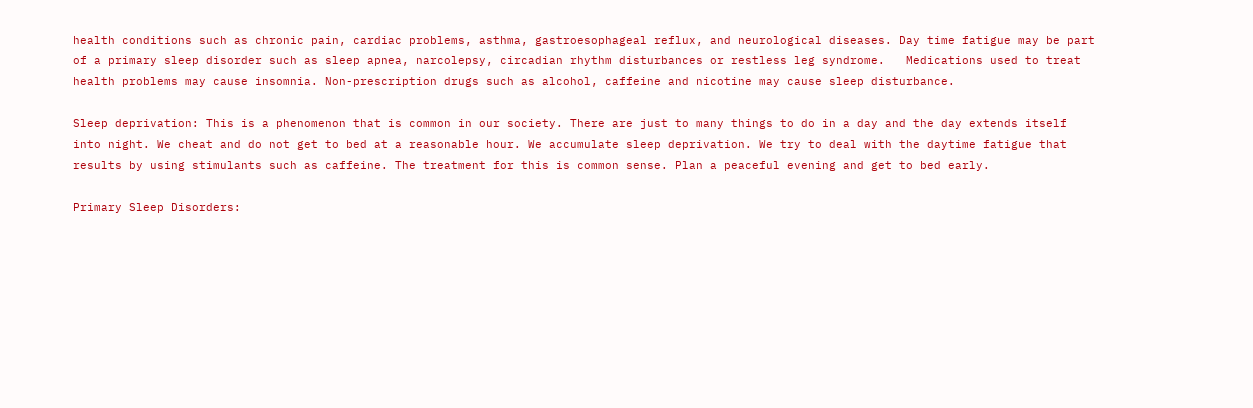health conditions such as chronic pain, cardiac problems, asthma, gastroesophageal reflux, and neurological diseases. Day time fatigue may be part of a primary sleep disorder such as sleep apnea, narcolepsy, circadian rhythm disturbances or restless leg syndrome.   Medications used to treat health problems may cause insomnia. Non-prescription drugs such as alcohol, caffeine and nicotine may cause sleep disturbance.

Sleep deprivation: This is a phenomenon that is common in our society. There are just to many things to do in a day and the day extends itself into night. We cheat and do not get to bed at a reasonable hour. We accumulate sleep deprivation. We try to deal with the daytime fatigue that results by using stimulants such as caffeine. The treatment for this is common sense. Plan a peaceful evening and get to bed early.

Primary Sleep Disorders: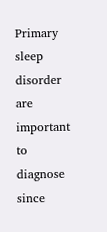Primary sleep disorder are important to diagnose since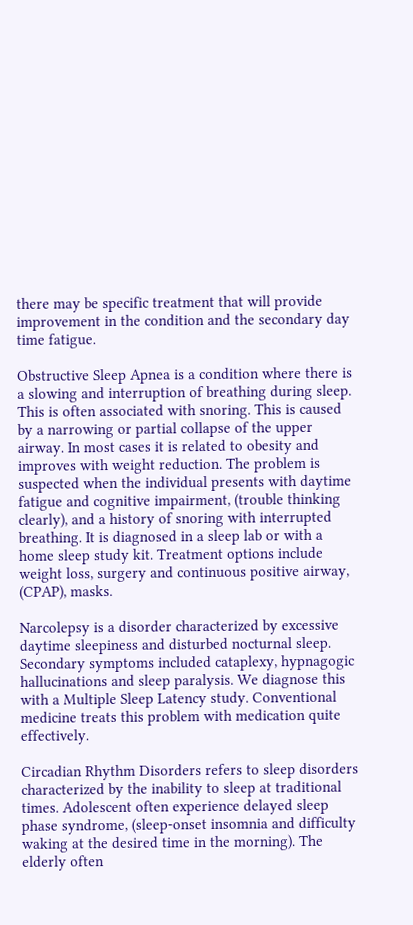there may be specific treatment that will provide improvement in the condition and the secondary day time fatigue.

Obstructive Sleep Apnea is a condition where there is a slowing and interruption of breathing during sleep. This is often associated with snoring. This is caused by a narrowing or partial collapse of the upper airway. In most cases it is related to obesity and improves with weight reduction. The problem is suspected when the individual presents with daytime fatigue and cognitive impairment, (trouble thinking clearly), and a history of snoring with interrupted breathing. It is diagnosed in a sleep lab or with a home sleep study kit. Treatment options include weight loss, surgery and continuous positive airway,  (CPAP), masks.

Narcolepsy is a disorder characterized by excessive daytime sleepiness and disturbed nocturnal sleep. Secondary symptoms included cataplexy, hypnagogic hallucinations and sleep paralysis. We diagnose this with a Multiple Sleep Latency study. Conventional medicine treats this problem with medication quite effectively.

Circadian Rhythm Disorders refers to sleep disorders characterized by the inability to sleep at traditional times. Adolescent often experience delayed sleep phase syndrome, (sleep-onset insomnia and difficulty waking at the desired time in the morning). The elderly often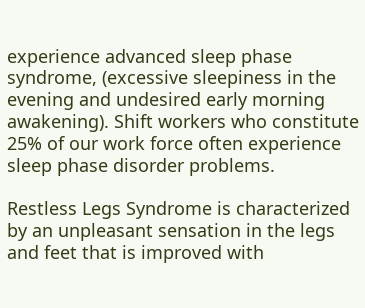experience advanced sleep phase syndrome, (excessive sleepiness in the evening and undesired early morning awakening). Shift workers who constitute 25% of our work force often experience sleep phase disorder problems.

Restless Legs Syndrome is characterized by an unpleasant sensation in the legs and feet that is improved with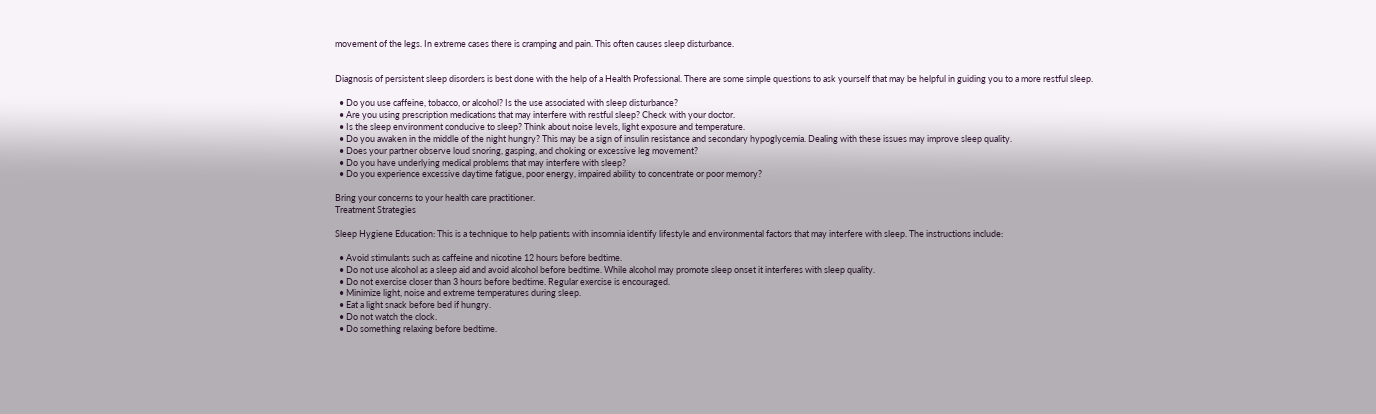movement of the legs. In extreme cases there is cramping and pain. This often causes sleep disturbance.


Diagnosis of persistent sleep disorders is best done with the help of a Health Professional. There are some simple questions to ask yourself that may be helpful in guiding you to a more restful sleep.

  • Do you use caffeine, tobacco, or alcohol? Is the use associated with sleep disturbance?
  • Are you using prescription medications that may interfere with restful sleep? Check with your doctor.
  • Is the sleep environment conducive to sleep? Think about noise levels, light exposure and temperature.
  • Do you awaken in the middle of the night hungry? This may be a sign of insulin resistance and secondary hypoglycemia. Dealing with these issues may improve sleep quality.
  • Does your partner observe loud snoring, gasping, and choking or excessive leg movement?
  • Do you have underlying medical problems that may interfere with sleep?
  • Do you experience excessive daytime fatigue, poor energy, impaired ability to concentrate or poor memory?

Bring your concerns to your health care practitioner.
Treatment Strategies

Sleep Hygiene Education: This is a technique to help patients with insomnia identify lifestyle and environmental factors that may interfere with sleep. The instructions include:

  • Avoid stimulants such as caffeine and nicotine 12 hours before bedtime.
  • Do not use alcohol as a sleep aid and avoid alcohol before bedtime. While alcohol may promote sleep onset it interferes with sleep quality.
  • Do not exercise closer than 3 hours before bedtime. Regular exercise is encouraged.
  • Minimize light, noise and extreme temperatures during sleep.
  • Eat a light snack before bed if hungry.
  • Do not watch the clock.
  • Do something relaxing before bedtime.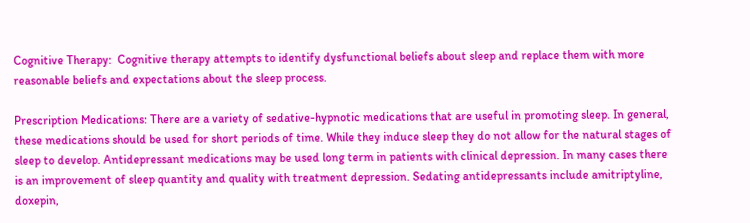Cognitive Therapy:  Cognitive therapy attempts to identify dysfunctional beliefs about sleep and replace them with more reasonable beliefs and expectations about the sleep process.

Prescription Medications: There are a variety of sedative-hypnotic medications that are useful in promoting sleep. In general, these medications should be used for short periods of time. While they induce sleep they do not allow for the natural stages of sleep to develop. Antidepressant medications may be used long term in patients with clinical depression. In many cases there is an improvement of sleep quantity and quality with treatment depression. Sedating antidepressants include amitriptyline, doxepin,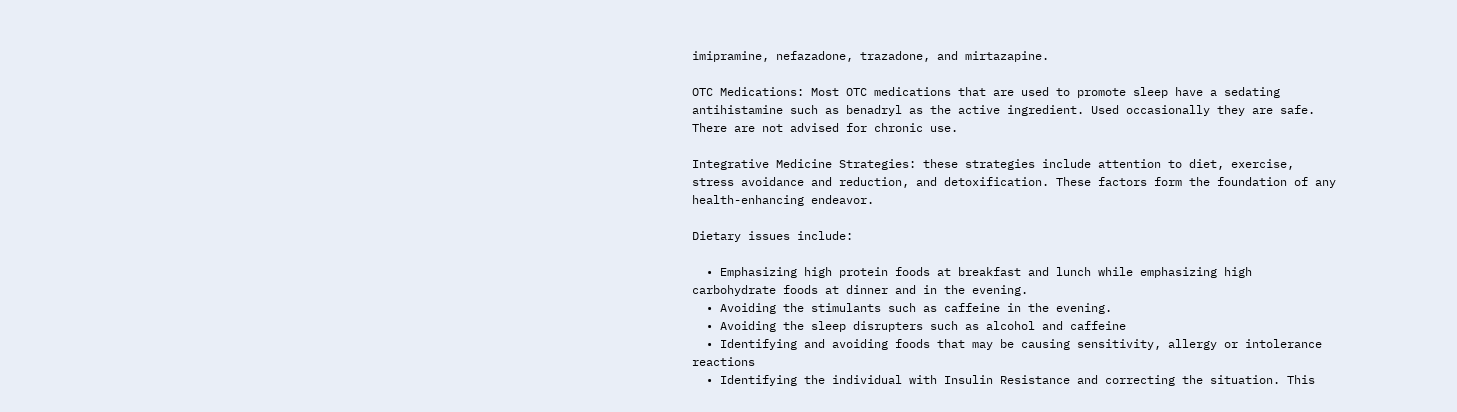imipramine, nefazadone, trazadone, and mirtazapine.

OTC Medications: Most OTC medications that are used to promote sleep have a sedating antihistamine such as benadryl as the active ingredient. Used occasionally they are safe. There are not advised for chronic use.

Integrative Medicine Strategies: these strategies include attention to diet, exercise, stress avoidance and reduction, and detoxification. These factors form the foundation of any health-enhancing endeavor.

Dietary issues include:

  • Emphasizing high protein foods at breakfast and lunch while emphasizing high carbohydrate foods at dinner and in the evening.
  • Avoiding the stimulants such as caffeine in the evening.
  • Avoiding the sleep disrupters such as alcohol and caffeine
  • Identifying and avoiding foods that may be causing sensitivity, allergy or intolerance reactions
  • Identifying the individual with Insulin Resistance and correcting the situation. This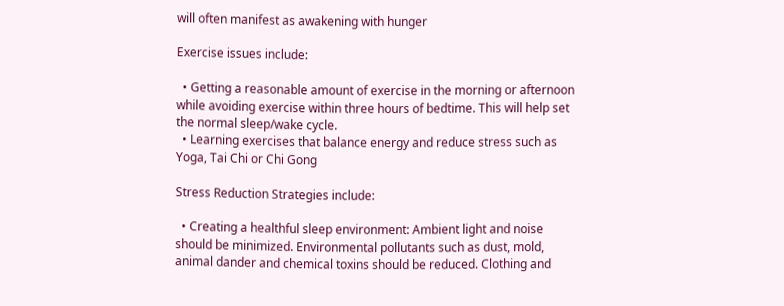will often manifest as awakening with hunger

Exercise issues include:

  • Getting a reasonable amount of exercise in the morning or afternoon while avoiding exercise within three hours of bedtime. This will help set the normal sleep/wake cycle.
  • Learning exercises that balance energy and reduce stress such as Yoga, Tai Chi or Chi Gong

Stress Reduction Strategies include:

  • Creating a healthful sleep environment: Ambient light and noise should be minimized. Environmental pollutants such as dust, mold, animal dander and chemical toxins should be reduced. Clothing and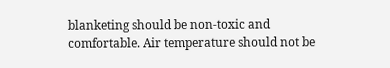blanketing should be non-toxic and comfortable. Air temperature should not be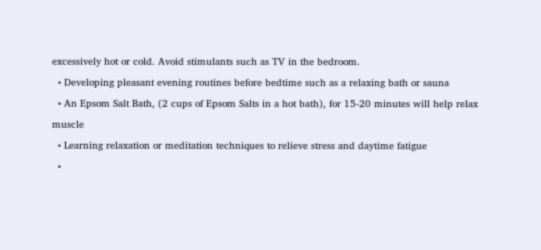excessively hot or cold. Avoid stimulants such as TV in the bedroom.
  • Developing pleasant evening routines before bedtime such as a relaxing bath or sauna
  • An Epsom Salt Bath, (2 cups of Epsom Salts in a hot bath), for 15-20 minutes will help relax muscle
  • Learning relaxation or meditation techniques to relieve stress and daytime fatigue
  •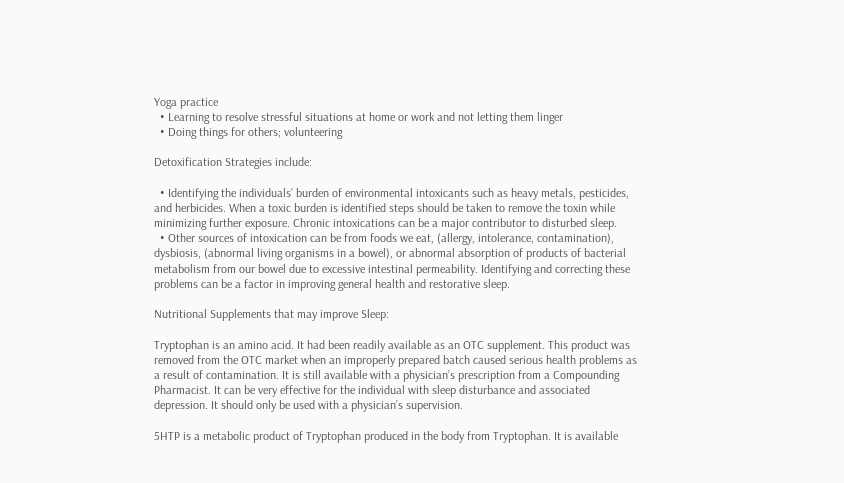Yoga practice
  • Learning to resolve stressful situations at home or work and not letting them linger
  • Doing things for others; volunteering

Detoxification Strategies include:

  • Identifying the individuals’ burden of environmental intoxicants such as heavy metals, pesticides, and herbicides. When a toxic burden is identified steps should be taken to remove the toxin while minimizing further exposure. Chronic intoxications can be a major contributor to disturbed sleep.
  • Other sources of intoxication can be from foods we eat, (allergy, intolerance, contamination), dysbiosis, (abnormal living organisms in a bowel), or abnormal absorption of products of bacterial metabolism from our bowel due to excessive intestinal permeability. Identifying and correcting these problems can be a factor in improving general health and restorative sleep.

Nutritional Supplements that may improve Sleep:

Tryptophan is an amino acid. It had been readily available as an OTC supplement. This product was removed from the OTC market when an improperly prepared batch caused serious health problems as a result of contamination. It is still available with a physician’s prescription from a Compounding Pharmacist. It can be very effective for the individual with sleep disturbance and associated depression. It should only be used with a physician’s supervision.

5HTP is a metabolic product of Tryptophan produced in the body from Tryptophan. It is available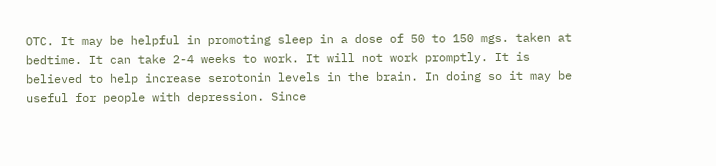OTC. It may be helpful in promoting sleep in a dose of 50 to 150 mgs. taken at bedtime. It can take 2-4 weeks to work. It will not work promptly. It is believed to help increase serotonin levels in the brain. In doing so it may be useful for people with depression. Since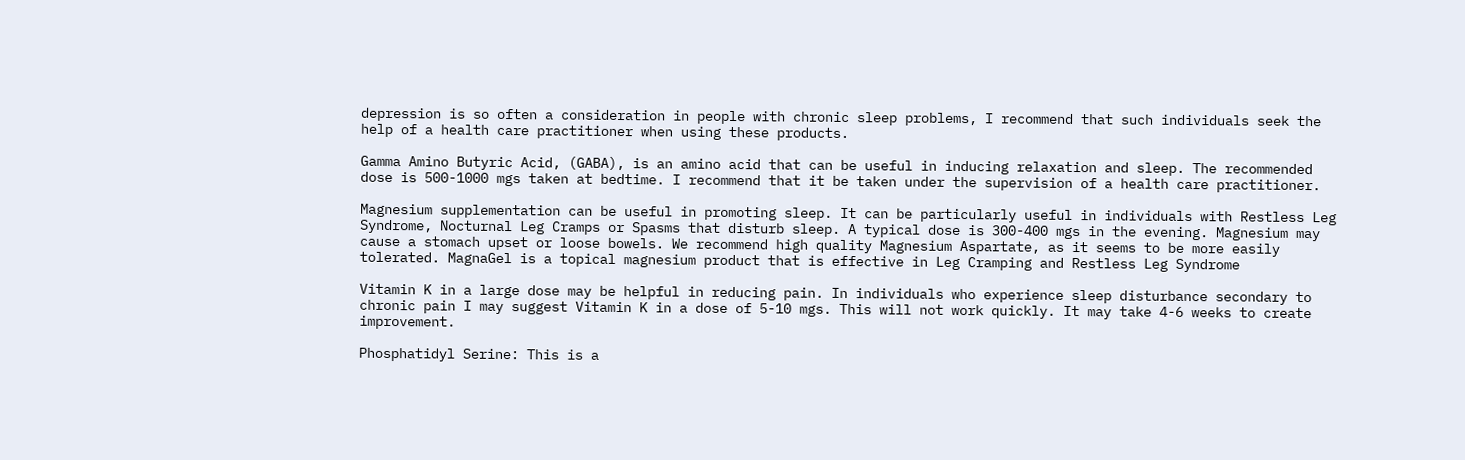depression is so often a consideration in people with chronic sleep problems, I recommend that such individuals seek the help of a health care practitioner when using these products.

Gamma Amino Butyric Acid, (GABA), is an amino acid that can be useful in inducing relaxation and sleep. The recommended dose is 500-1000 mgs taken at bedtime. I recommend that it be taken under the supervision of a health care practitioner.

Magnesium supplementation can be useful in promoting sleep. It can be particularly useful in individuals with Restless Leg Syndrome, Nocturnal Leg Cramps or Spasms that disturb sleep. A typical dose is 300-400 mgs in the evening. Magnesium may cause a stomach upset or loose bowels. We recommend high quality Magnesium Aspartate, as it seems to be more easily tolerated. MagnaGel is a topical magnesium product that is effective in Leg Cramping and Restless Leg Syndrome

Vitamin K in a large dose may be helpful in reducing pain. In individuals who experience sleep disturbance secondary to chronic pain I may suggest Vitamin K in a dose of 5-10 mgs. This will not work quickly. It may take 4-6 weeks to create improvement.

Phosphatidyl Serine: This is a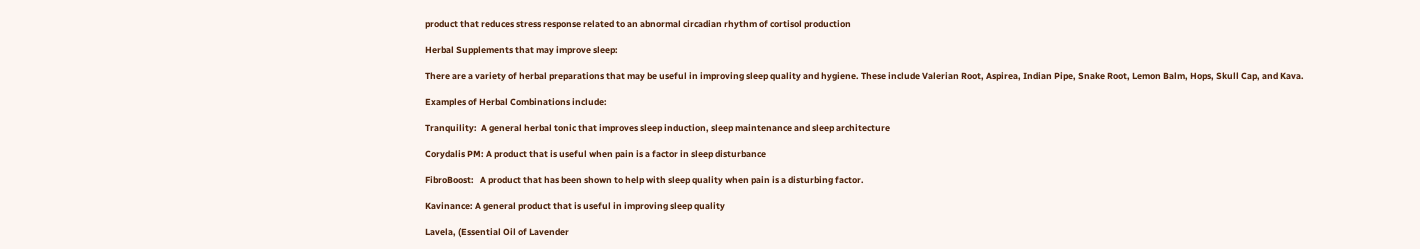product that reduces stress response related to an abnormal circadian rhythm of cortisol production

Herbal Supplements that may improve sleep:

There are a variety of herbal preparations that may be useful in improving sleep quality and hygiene. These include Valerian Root, Aspirea, Indian Pipe, Snake Root, Lemon Balm, Hops, Skull Cap, and Kava.

Examples of Herbal Combinations include:

Tranquility:  A general herbal tonic that improves sleep induction, sleep maintenance and sleep architecture

Corydalis PM: A product that is useful when pain is a factor in sleep disturbance

FibroBoost:   A product that has been shown to help with sleep quality when pain is a disturbing factor.

Kavinance: A general product that is useful in improving sleep quality

Lavela, (Essential Oil of Lavender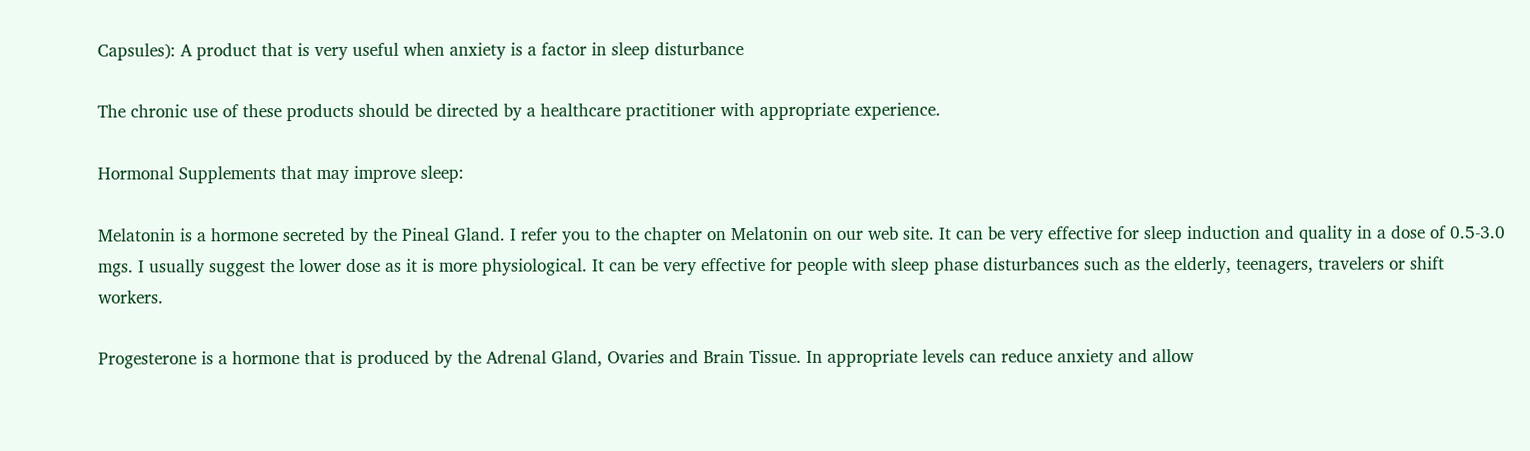Capsules): A product that is very useful when anxiety is a factor in sleep disturbance

The chronic use of these products should be directed by a healthcare practitioner with appropriate experience.

Hormonal Supplements that may improve sleep:

Melatonin is a hormone secreted by the Pineal Gland. I refer you to the chapter on Melatonin on our web site. It can be very effective for sleep induction and quality in a dose of 0.5-3.0 mgs. I usually suggest the lower dose as it is more physiological. It can be very effective for people with sleep phase disturbances such as the elderly, teenagers, travelers or shift workers.

Progesterone is a hormone that is produced by the Adrenal Gland, Ovaries and Brain Tissue. In appropriate levels can reduce anxiety and allow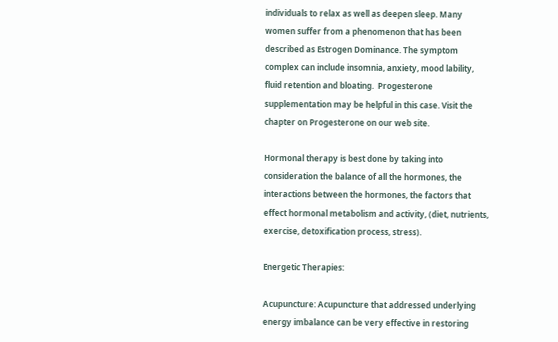individuals to relax as well as deepen sleep. Many women suffer from a phenomenon that has been described as Estrogen Dominance. The symptom complex can include insomnia, anxiety, mood lability, fluid retention and bloating.  Progesterone supplementation may be helpful in this case. Visit the chapter on Progesterone on our web site.

Hormonal therapy is best done by taking into consideration the balance of all the hormones, the interactions between the hormones, the factors that effect hormonal metabolism and activity, (diet, nutrients, exercise, detoxification process, stress).

Energetic Therapies:

Acupuncture: Acupuncture that addressed underlying energy imbalance can be very effective in restoring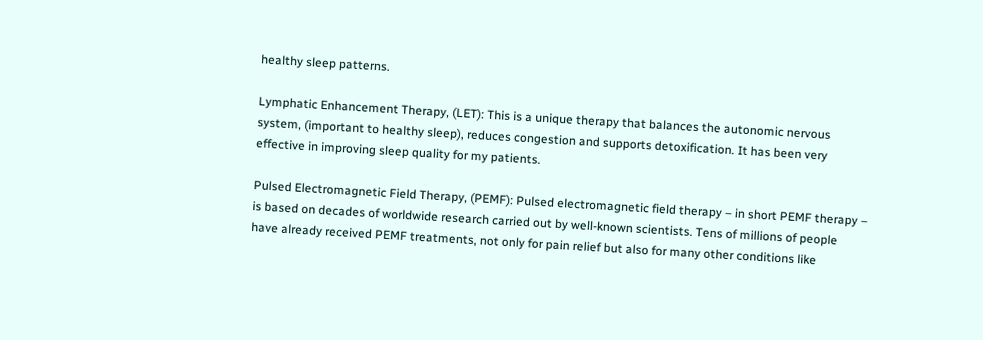healthy sleep patterns.

Lymphatic Enhancement Therapy, (LET): This is a unique therapy that balances the autonomic nervous system, (important to healthy sleep), reduces congestion and supports detoxification. It has been very effective in improving sleep quality for my patients.

Pulsed Electromagnetic Field Therapy, (PEMF): Pulsed electromagnetic field therapy – in short PEMF therapy – is based on decades of worldwide research carried out by well-known scientists. Tens of millions of people have already received PEMF treatments, not only for pain relief but also for many other conditions like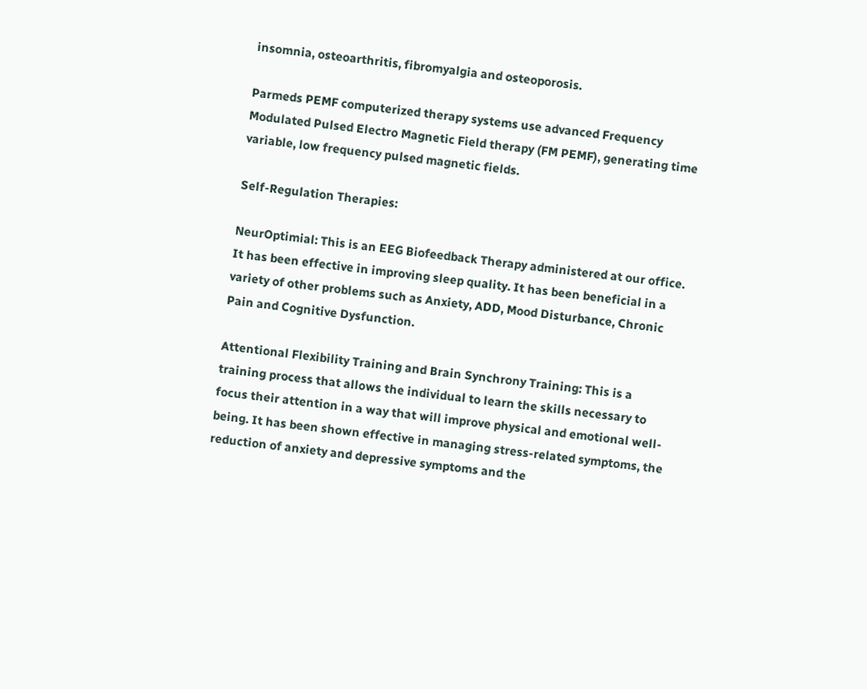insomnia, osteoarthritis, fibromyalgia and osteoporosis.

Parmeds PEMF computerized therapy systems use advanced Frequency Modulated Pulsed Electro Magnetic Field therapy (FM PEMF), generating time variable, low frequency pulsed magnetic fields.

Self-Regulation Therapies:

NeurOptimial: This is an EEG Biofeedback Therapy administered at our office. It has been effective in improving sleep quality. It has been beneficial in a variety of other problems such as Anxiety, ADD, Mood Disturbance, Chronic Pain and Cognitive Dysfunction.

Attentional Flexibility Training and Brain Synchrony Training: This is a training process that allows the individual to learn the skills necessary to focus their attention in a way that will improve physical and emotional well-being. It has been shown effective in managing stress-related symptoms, the reduction of anxiety and depressive symptoms and the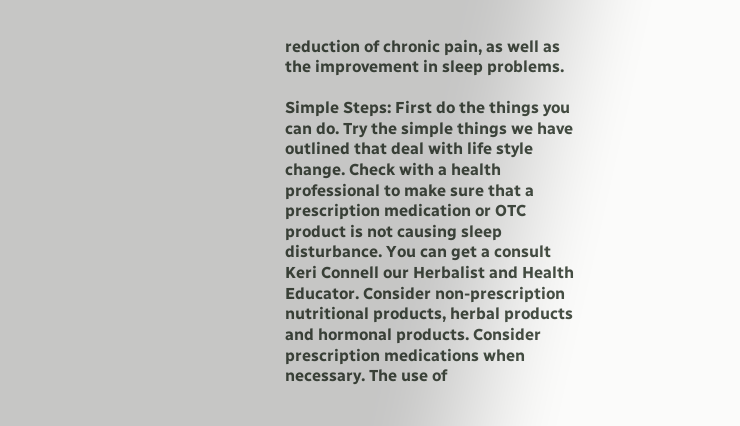reduction of chronic pain, as well as the improvement in sleep problems.

Simple Steps: First do the things you can do. Try the simple things we have outlined that deal with life style change. Check with a health professional to make sure that a prescription medication or OTC product is not causing sleep disturbance. You can get a consult Keri Connell our Herbalist and Health Educator. Consider non-prescription nutritional products, herbal products and hormonal products. Consider prescription medications when necessary. The use of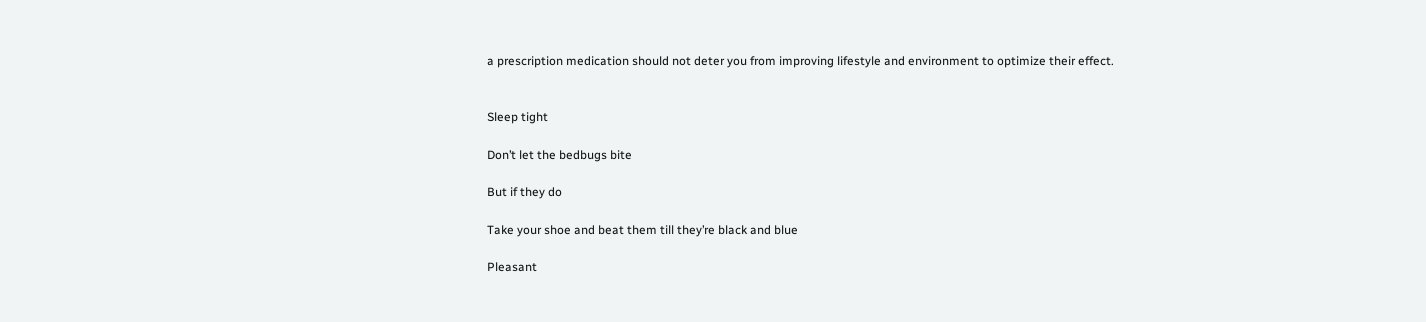a prescription medication should not deter you from improving lifestyle and environment to optimize their effect.


Sleep tight

Don’t let the bedbugs bite

But if they do

Take your shoe and beat them till they’re black and blue

Pleasant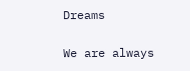Dreams

We are always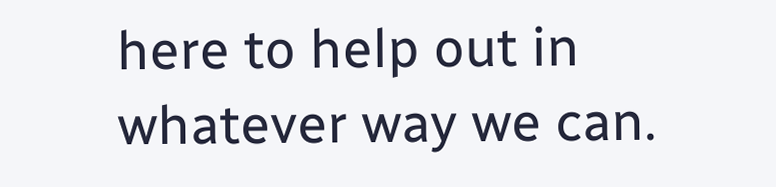here to help out in whatever way we can.